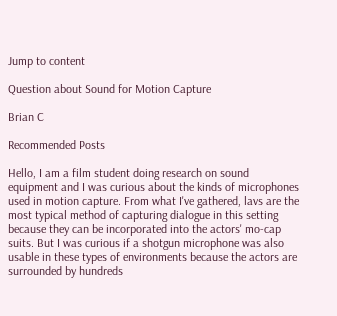Jump to content

Question about Sound for Motion Capture

Brian C

Recommended Posts

Hello, I am a film student doing research on sound equipment and I was curious about the kinds of microphones used in motion capture. From what I've gathered, lavs are the most typical method of capturing dialogue in this setting because they can be incorporated into the actors' mo-cap suits. But I was curious if a shotgun microphone was also usable in these types of environments because the actors are surrounded by hundreds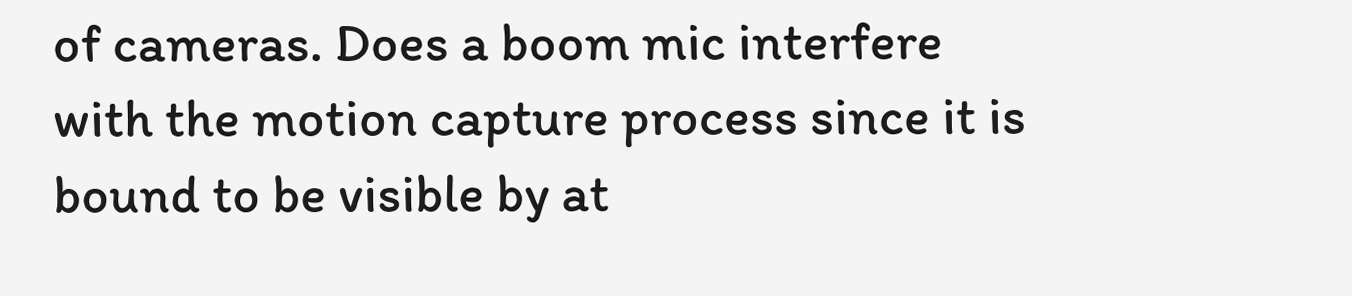of cameras. Does a boom mic interfere with the motion capture process since it is bound to be visible by at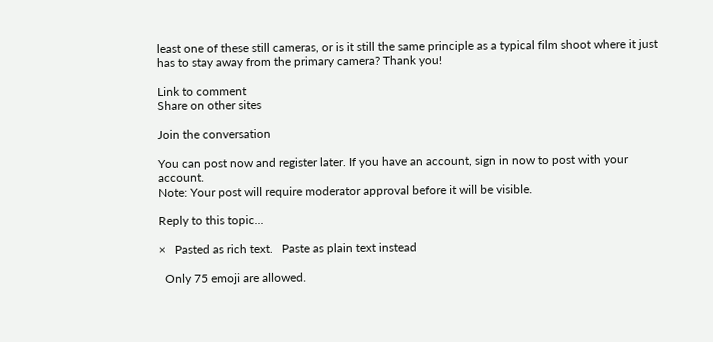least one of these still cameras, or is it still the same principle as a typical film shoot where it just has to stay away from the primary camera? Thank you!

Link to comment
Share on other sites

Join the conversation

You can post now and register later. If you have an account, sign in now to post with your account.
Note: Your post will require moderator approval before it will be visible.

Reply to this topic...

×   Pasted as rich text.   Paste as plain text instead

  Only 75 emoji are allowed.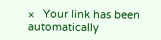×   Your link has been automatically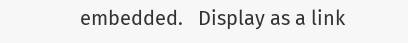embedded.   Display as a link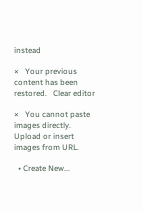instead

×   Your previous content has been restored.   Clear editor

×   You cannot paste images directly. Upload or insert images from URL.

  • Create New...